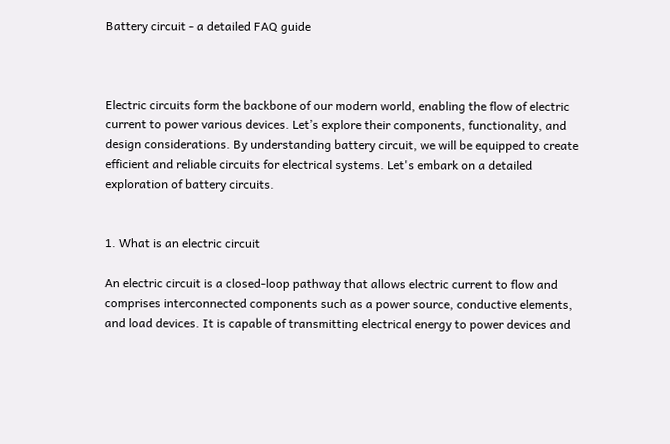Battery circuit - a detailed FAQ guide



Electric circuits form the backbone of our modern world, enabling the flow of electric current to power various devices. Let’s explore their components, functionality, and design considerations. By understanding battery circuit, we will be equipped to create efficient and reliable circuits for electrical systems. Let's embark on a detailed exploration of battery circuits.


1. What is an electric circuit

An electric circuit is a closed-loop pathway that allows electric current to flow and comprises interconnected components such as a power source, conductive elements, and load devices. It is capable of transmitting electrical energy to power devices and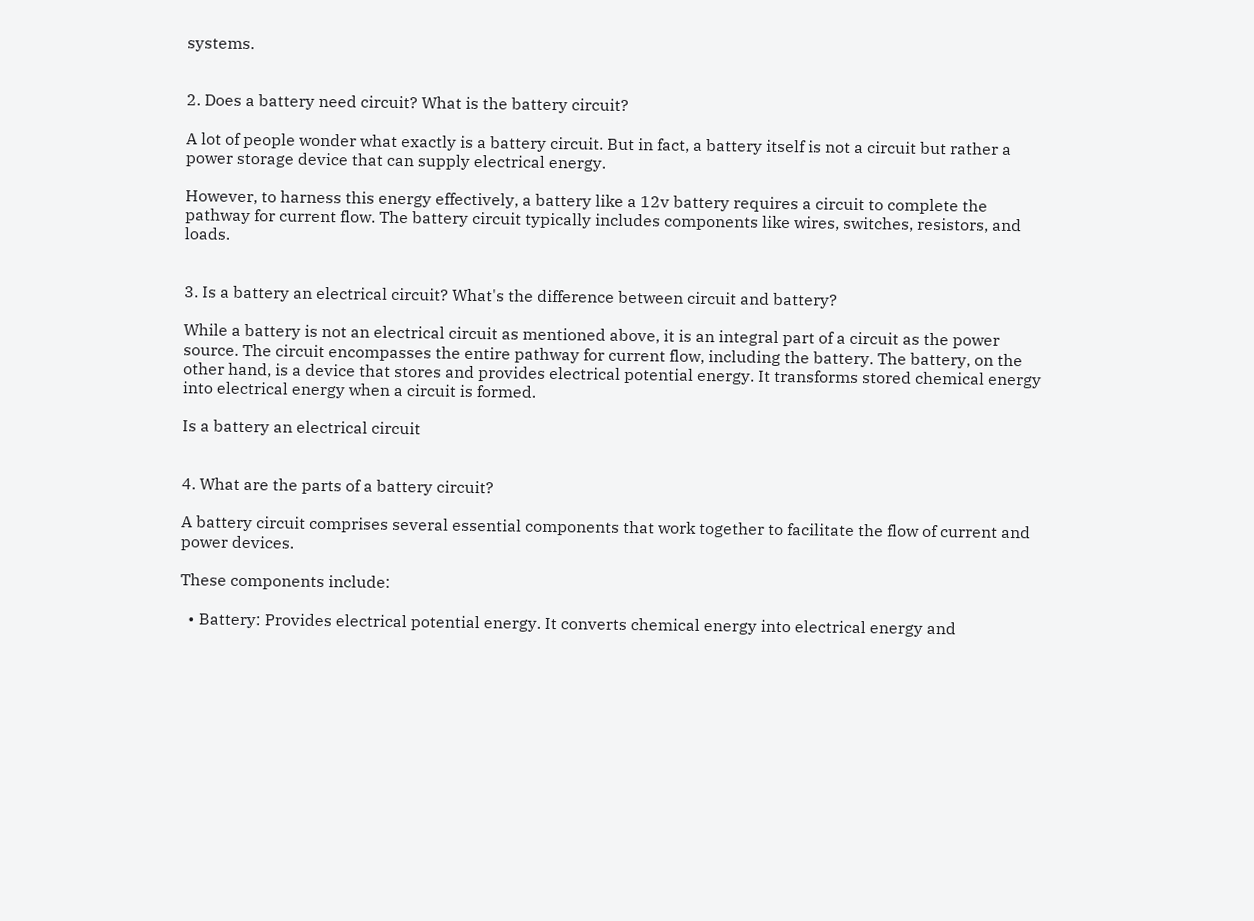systems.


2. Does a battery need circuit? What is the battery circuit?

A lot of people wonder what exactly is a battery circuit. But in fact, a battery itself is not a circuit but rather a power storage device that can supply electrical energy.

However, to harness this energy effectively, a battery like a 12v battery requires a circuit to complete the pathway for current flow. The battery circuit typically includes components like wires, switches, resistors, and loads.


3. Is a battery an electrical circuit? What's the difference between circuit and battery?

While a battery is not an electrical circuit as mentioned above, it is an integral part of a circuit as the power source. The circuit encompasses the entire pathway for current flow, including the battery. The battery, on the other hand, is a device that stores and provides electrical potential energy. It transforms stored chemical energy into electrical energy when a circuit is formed.

Is a battery an electrical circuit


4. What are the parts of a battery circuit?

A battery circuit comprises several essential components that work together to facilitate the flow of current and power devices.

These components include:

  • Battery: Provides electrical potential energy. It converts chemical energy into electrical energy and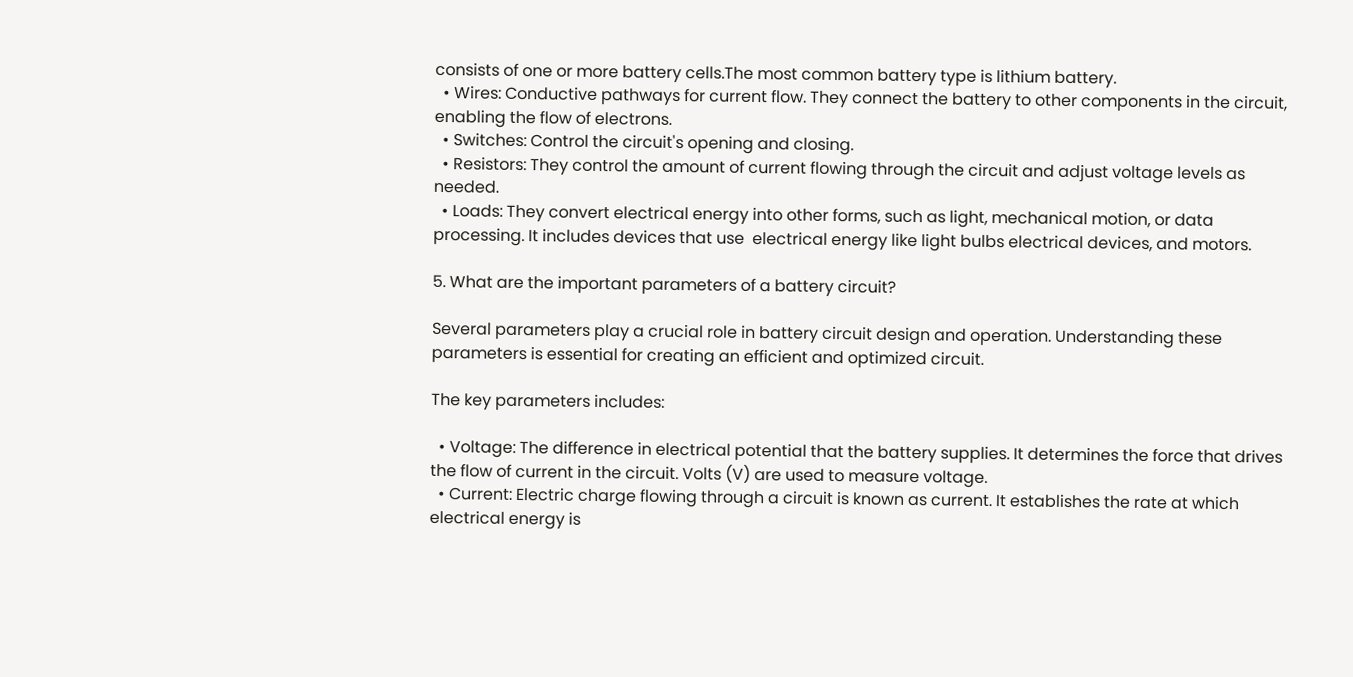consists of one or more battery cells.The most common battery type is lithium battery.
  • Wires: Conductive pathways for current flow. They connect the battery to other components in the circuit, enabling the flow of electrons.
  • Switches: Control the circuit's opening and closing.
  • Resistors: They control the amount of current flowing through the circuit and adjust voltage levels as needed.
  • Loads: They convert electrical energy into other forms, such as light, mechanical motion, or data processing. It includes devices that use  electrical energy like light bulbs electrical devices, and motors.

5. What are the important parameters of a battery circuit?

Several parameters play a crucial role in battery circuit design and operation. Understanding these parameters is essential for creating an efficient and optimized circuit.

The key parameters includes:

  • Voltage: The difference in electrical potential that the battery supplies. It determines the force that drives the flow of current in the circuit. Volts (V) are used to measure voltage.
  • Current: Electric charge flowing through a circuit is known as current. It establishes the rate at which electrical energy is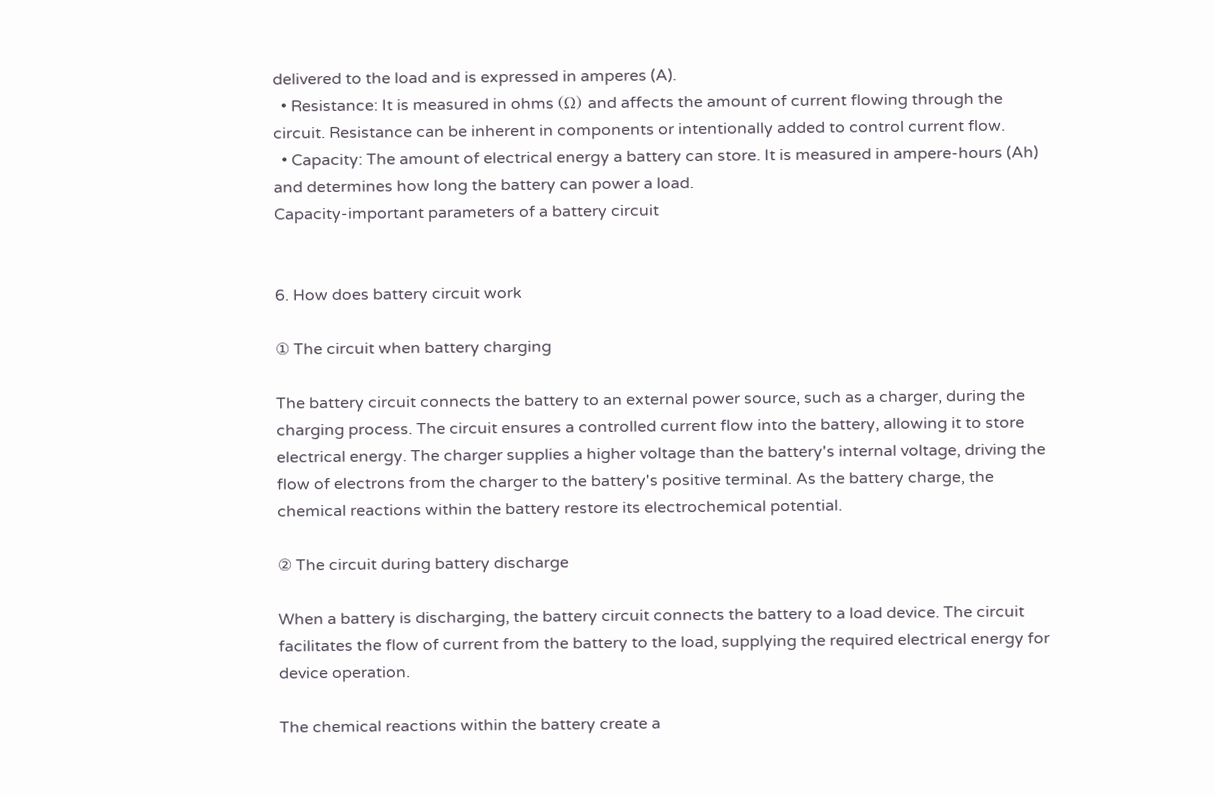delivered to the load and is expressed in amperes (A).
  • Resistance: It is measured in ohms (Ω) and affects the amount of current flowing through the circuit. Resistance can be inherent in components or intentionally added to control current flow.
  • Capacity: The amount of electrical energy a battery can store. It is measured in ampere-hours (Ah) and determines how long the battery can power a load.
Capacity-important parameters of a battery circuit


6. How does battery circuit work

① The circuit when battery charging

The battery circuit connects the battery to an external power source, such as a charger, during the charging process. The circuit ensures a controlled current flow into the battery, allowing it to store electrical energy. The charger supplies a higher voltage than the battery's internal voltage, driving the flow of electrons from the charger to the battery's positive terminal. As the battery charge, the chemical reactions within the battery restore its electrochemical potential.

② The circuit during battery discharge

When a battery is discharging, the battery circuit connects the battery to a load device. The circuit facilitates the flow of current from the battery to the load, supplying the required electrical energy for device operation.

The chemical reactions within the battery create a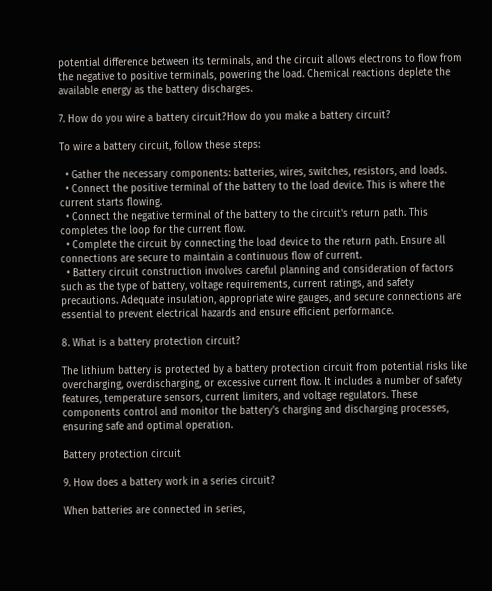potential difference between its terminals, and the circuit allows electrons to flow from the negative to positive terminals, powering the load. Chemical reactions deplete the available energy as the battery discharges.

7. How do you wire a battery circuit?How do you make a battery circuit?

To wire a battery circuit, follow these steps:

  • Gather the necessary components: batteries, wires, switches, resistors, and loads.
  • Connect the positive terminal of the battery to the load device. This is where the current starts flowing.
  • Connect the negative terminal of the battery to the circuit's return path. This completes the loop for the current flow.
  • Complete the circuit by connecting the load device to the return path. Ensure all connections are secure to maintain a continuous flow of current.
  • Battery circuit construction involves careful planning and consideration of factors such as the type of battery, voltage requirements, current ratings, and safety precautions. Adequate insulation, appropriate wire gauges, and secure connections are essential to prevent electrical hazards and ensure efficient performance.

8. What is a battery protection circuit?

The lithium battery is protected by a battery protection circuit from potential risks like overcharging, overdischarging, or excessive current flow. It includes a number of safety features, temperature sensors, current limiters, and voltage regulators. These components control and monitor the battery's charging and discharging processes, ensuring safe and optimal operation.

Battery protection circuit

9. How does a battery work in a series circuit?

When batteries are connected in series,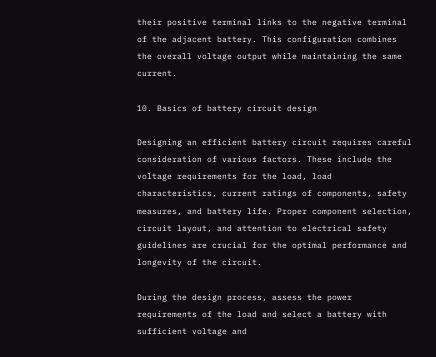their positive terminal links to the negative terminal of the adjacent battery. This configuration combines the overall voltage output while maintaining the same current.

10. Basics of battery circuit design

Designing an efficient battery circuit requires careful consideration of various factors. These include the voltage requirements for the load, load characteristics, current ratings of components, safety measures, and battery life. Proper component selection, circuit layout, and attention to electrical safety guidelines are crucial for the optimal performance and longevity of the circuit.

During the design process, assess the power requirements of the load and select a battery with sufficient voltage and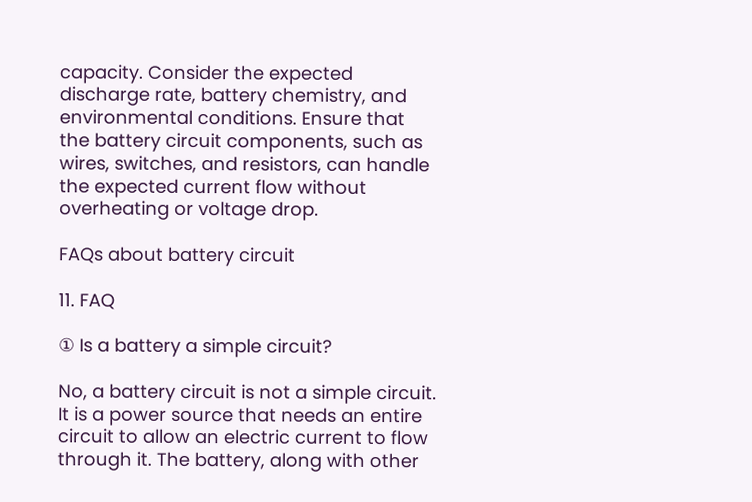capacity. Consider the expected discharge rate, battery chemistry, and environmental conditions. Ensure that the battery circuit components, such as wires, switches, and resistors, can handle the expected current flow without overheating or voltage drop.

FAQs about battery circuit

11. FAQ

① Is a battery a simple circuit?

No, a battery circuit is not a simple circuit. It is a power source that needs an entire circuit to allow an electric current to flow through it. The battery, along with other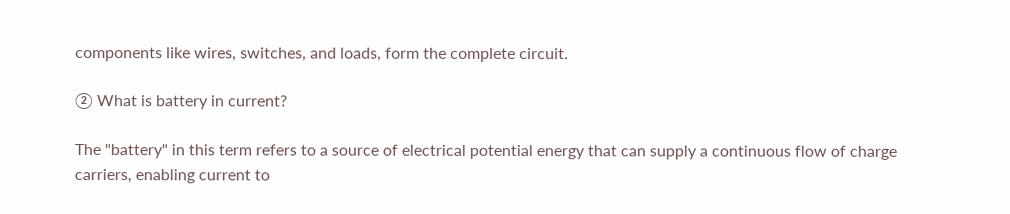components like wires, switches, and loads, form the complete circuit.

② What is battery in current?

The "battery" in this term refers to a source of electrical potential energy that can supply a continuous flow of charge carriers, enabling current to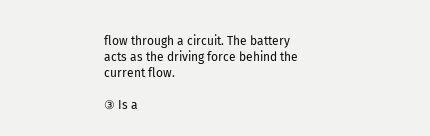flow through a circuit. The battery acts as the driving force behind the current flow.

③ Is a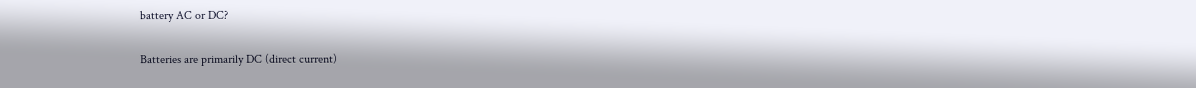battery AC or DC?

Batteries are primarily DC (direct current)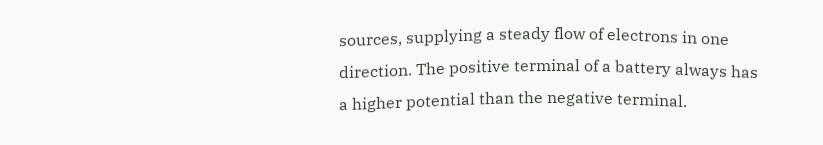sources, supplying a steady flow of electrons in one direction. The positive terminal of a battery always has a higher potential than the negative terminal.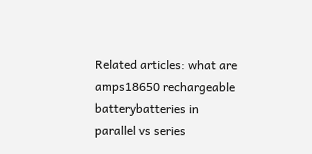Related articles: what are amps18650 rechargeable batterybatteries in parallel vs series